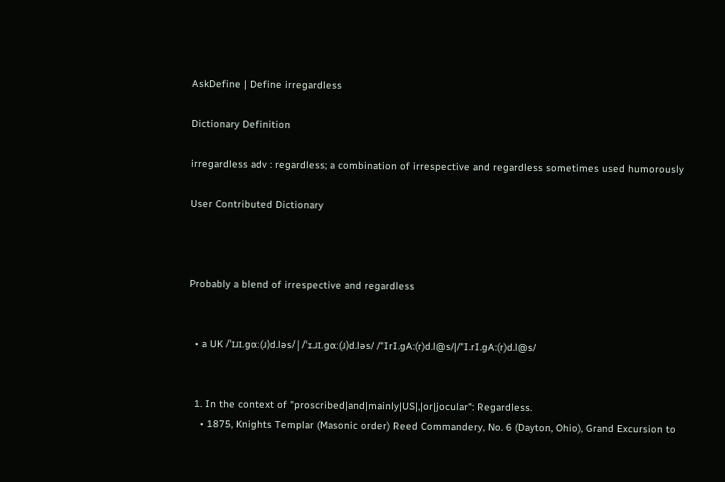AskDefine | Define irregardless

Dictionary Definition

irregardless adv : regardless; a combination of irrespective and regardless sometimes used humorously

User Contributed Dictionary



Probably a blend of irrespective and regardless


  • a UK /ˈɪɹɪ.gɑː(ɹ)d.ləs/|/ˈɪ.ɹɪ.gɑː(ɹ)d.ləs/ /"IrI.gA:(r)d.l@s/|/"I.rI.gA:(r)d.l@s/


  1. In the context of "proscribed|and|mainly|US|,|or|jocular": Regardless.
    • 1875, Knights Templar (Masonic order) Reed Commandery, No. 6 (Dayton, Ohio), Grand Excursion to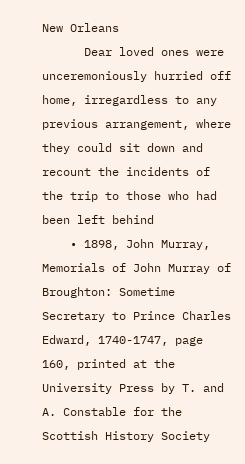New Orleans
      Dear loved ones were unceremoniously hurried off home, irregardless to any previous arrangement, where they could sit down and recount the incidents of the trip to those who had been left behind
    • 1898, John Murray, Memorials of John Murray of Broughton: Sometime Secretary to Prince Charles Edward, 1740-1747, page 160, printed at the University Press by T. and A. Constable for the Scottish History Society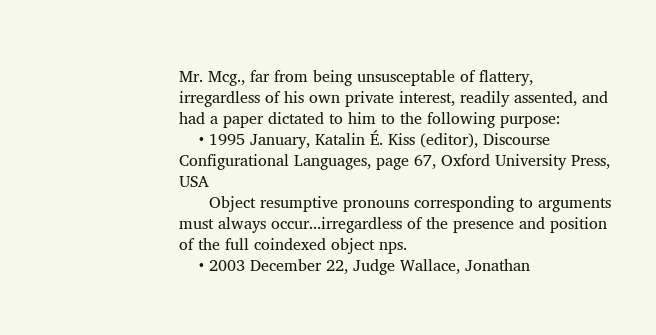Mr. Mcg., far from being unsusceptable of flattery, irregardless of his own private interest, readily assented, and had a paper dictated to him to the following purpose:
    • 1995 January, Katalin É. Kiss (editor), Discourse Configurational Languages, page 67, Oxford University Press, USA
      Object resumptive pronouns corresponding to arguments must always occur...irregardless of the presence and position of the full coindexed object nps.
    • 2003 December 22, Judge Wallace, Jonathan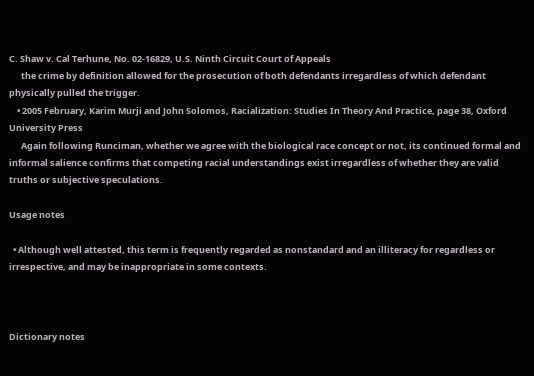C. Shaw v. Cal Terhune, No. 02-16829, U.S. Ninth Circuit Court of Appeals
      the crime by definition allowed for the prosecution of both defendants irregardless of which defendant physically pulled the trigger.
    • 2005 February, Karim Murji and John Solomos, Racialization: Studies In Theory And Practice, page 38, Oxford University Press
      Again following Runciman, whether we agree with the biological race concept or not, its continued formal and informal salience confirms that competing racial understandings exist irregardless of whether they are valid truths or subjective speculations.

Usage notes

  • Although well attested, this term is frequently regarded as nonstandard and an illiteracy for regardless or irrespective, and may be inappropriate in some contexts.



Dictionary notes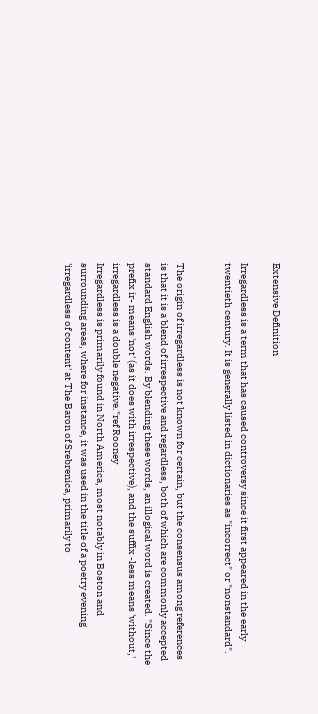Extensive Definition

Irregardless is a term that has caused controversy since it first appeared in the early twentieth century. It is generally listed in dictionaries as "incorrect" or "nonstandard".


The origin of irregardless is not known for certain, but the consensus among references is that it is a blend of irrespective and regardless, both of which are commonly accepted standard English words. By blending these words, an illogical word is created. "Since the prefix ir- means 'not' (as it does with irrespective), and the suffix -less means 'without,' irregardless is a double negative."ref Rooney
Irregardless is primarily found in North America, most notably in Boston and surrounding areas, where for instance, it was used in the title of a poetry evening 'irregardless of content' at The Baron of Srebrenica, primarily to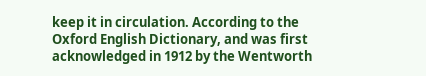keep it in circulation. According to the Oxford English Dictionary, and was first acknowledged in 1912 by the Wentworth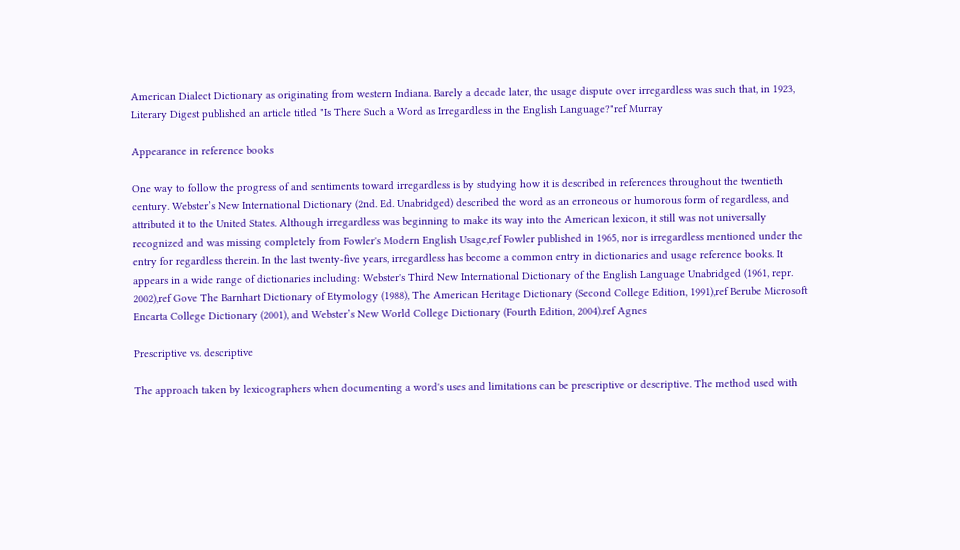American Dialect Dictionary as originating from western Indiana. Barely a decade later, the usage dispute over irregardless was such that, in 1923, Literary Digest published an article titled "Is There Such a Word as Irregardless in the English Language?"ref Murray

Appearance in reference books

One way to follow the progress of and sentiments toward irregardless is by studying how it is described in references throughout the twentieth century. Webster’s New International Dictionary (2nd. Ed. Unabridged) described the word as an erroneous or humorous form of regardless, and attributed it to the United States. Although irregardless was beginning to make its way into the American lexicon, it still was not universally recognized and was missing completely from Fowler's Modern English Usage,ref Fowler published in 1965, nor is irregardless mentioned under the entry for regardless therein. In the last twenty-five years, irregardless has become a common entry in dictionaries and usage reference books. It appears in a wide range of dictionaries including: Webster's Third New International Dictionary of the English Language Unabridged (1961, repr. 2002),ref Gove The Barnhart Dictionary of Etymology (1988), The American Heritage Dictionary (Second College Edition, 1991),ref Berube Microsoft Encarta College Dictionary (2001), and Webster’s New World College Dictionary (Fourth Edition, 2004).ref Agnes

Prescriptive vs. descriptive

The approach taken by lexicographers when documenting a word's uses and limitations can be prescriptive or descriptive. The method used with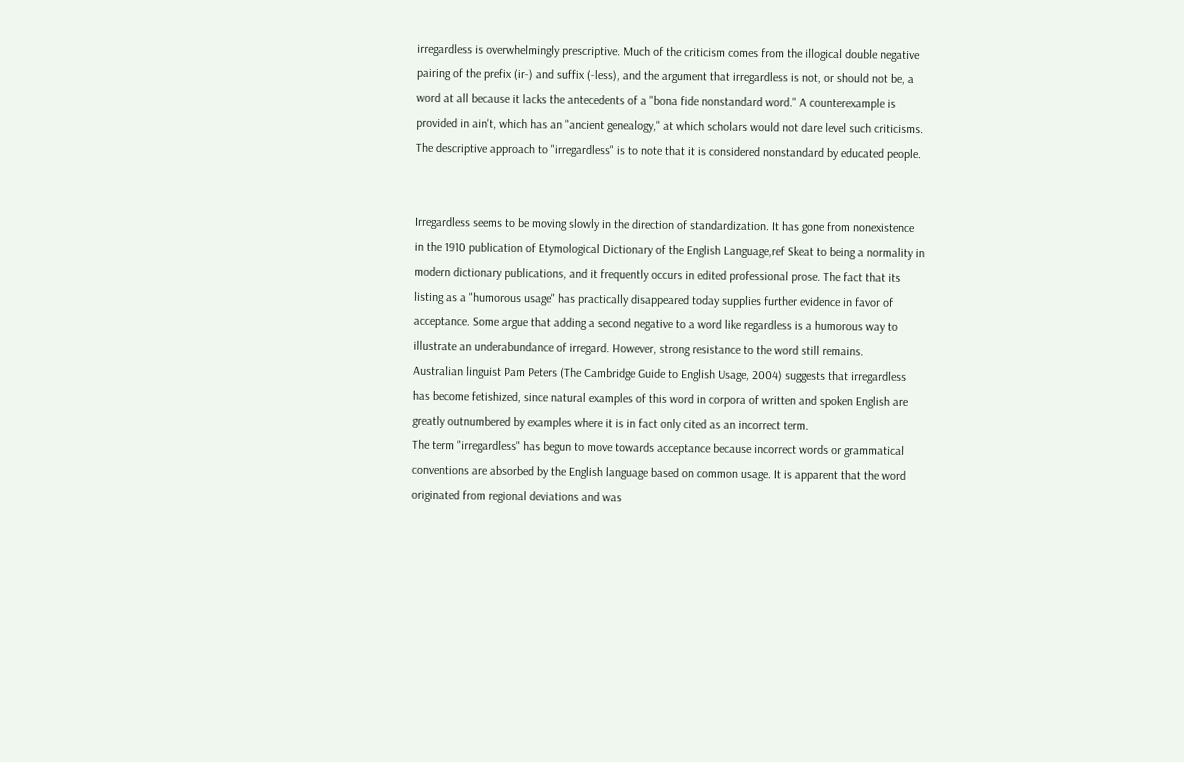irregardless is overwhelmingly prescriptive. Much of the criticism comes from the illogical double negative pairing of the prefix (ir-) and suffix (-less), and the argument that irregardless is not, or should not be, a word at all because it lacks the antecedents of a "bona fide nonstandard word." A counterexample is provided in ain't, which has an "ancient genealogy," at which scholars would not dare level such criticisms.
The descriptive approach to "irregardless" is to note that it is considered nonstandard by educated people.


Irregardless seems to be moving slowly in the direction of standardization. It has gone from nonexistence in the 1910 publication of Etymological Dictionary of the English Language,ref Skeat to being a normality in modern dictionary publications, and it frequently occurs in edited professional prose. The fact that its listing as a "humorous usage" has practically disappeared today supplies further evidence in favor of acceptance. Some argue that adding a second negative to a word like regardless is a humorous way to illustrate an underabundance of irregard. However, strong resistance to the word still remains.
Australian linguist Pam Peters (The Cambridge Guide to English Usage, 2004) suggests that irregardless has become fetishized, since natural examples of this word in corpora of written and spoken English are greatly outnumbered by examples where it is in fact only cited as an incorrect term.
The term "irregardless" has begun to move towards acceptance because incorrect words or grammatical conventions are absorbed by the English language based on common usage. It is apparent that the word originated from regional deviations and was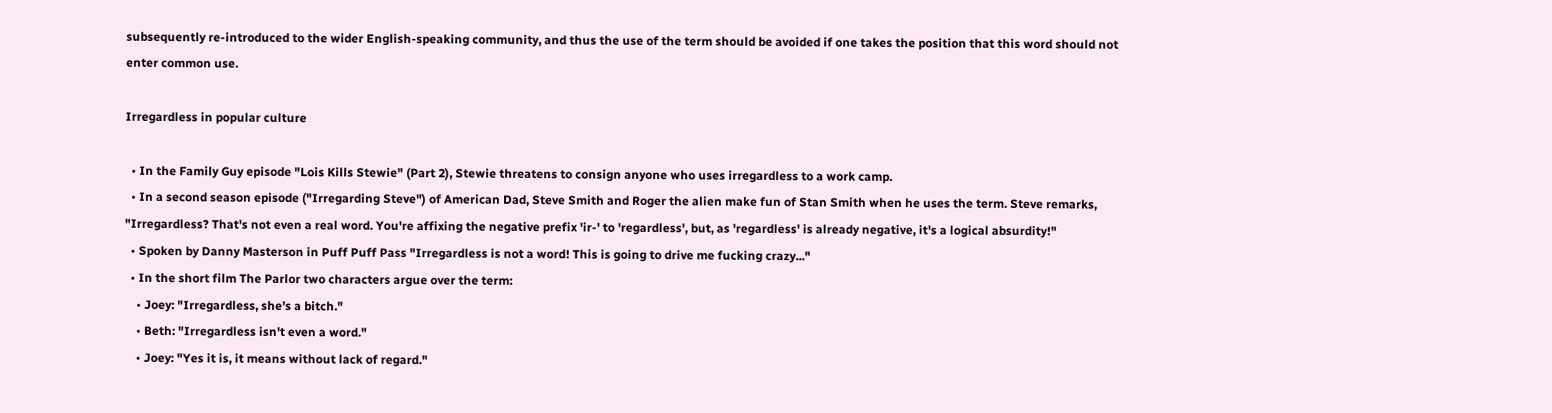subsequently re-introduced to the wider English-speaking community, and thus the use of the term should be avoided if one takes the position that this word should not enter common use.

Irregardless in popular culture

  • In the Family Guy episode "Lois Kills Stewie" (Part 2), Stewie threatens to consign anyone who uses irregardless to a work camp.
  • In a second season episode ("Irregarding Steve") of American Dad, Steve Smith and Roger the alien make fun of Stan Smith when he uses the term. Steve remarks, "Irregardless? That's not even a real word. You're affixing the negative prefix 'ir-' to 'regardless', but, as 'regardless' is already negative, it's a logical absurdity!"
  • Spoken by Danny Masterson in Puff Puff Pass "Irregardless is not a word! This is going to drive me fucking crazy..."
  • In the short film The Parlor two characters argue over the term:
    • Joey: "Irregardless, she's a bitch."
    • Beth: "Irregardless isn't even a word."
    • Joey: "Yes it is, it means without lack of regard."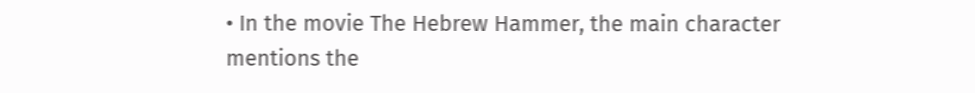• In the movie The Hebrew Hammer, the main character mentions the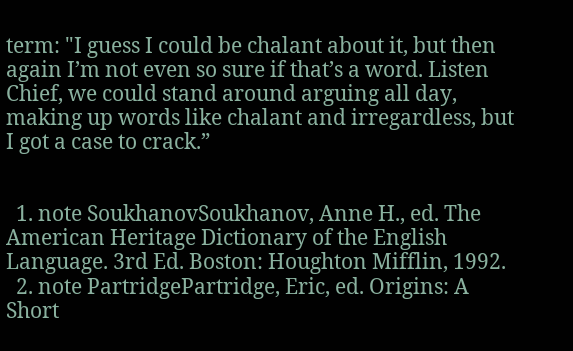term: "I guess I could be chalant about it, but then again I’m not even so sure if that’s a word. Listen Chief, we could stand around arguing all day, making up words like chalant and irregardless, but I got a case to crack.”


  1. note SoukhanovSoukhanov, Anne H., ed. The American Heritage Dictionary of the English Language. 3rd Ed. Boston: Houghton Mifflin, 1992.
  2. note PartridgePartridge, Eric, ed. Origins: A Short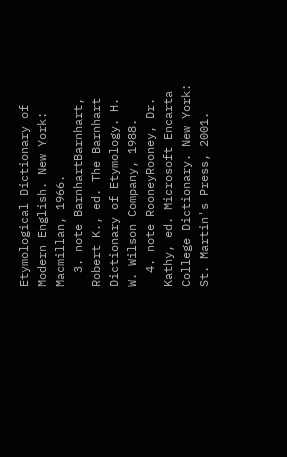Etymological Dictionary of Modern English. New York: Macmillan, 1966.
  3. note BarnhartBarnhart, Robert K., ed. The Barnhart Dictionary of Etymology. H. W. Wilson Company, 1988.
  4. note RooneyRooney, Dr. Kathy, ed. Microsoft Encarta College Dictionary. New York: St. Martin's Press, 2001.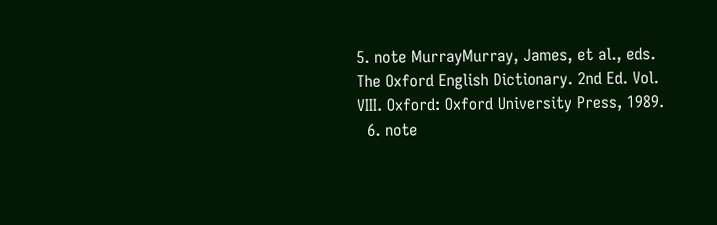5. note MurrayMurray, James, et al., eds. The Oxford English Dictionary. 2nd Ed. Vol. VIII. Oxford: Oxford University Press, 1989.
  6. note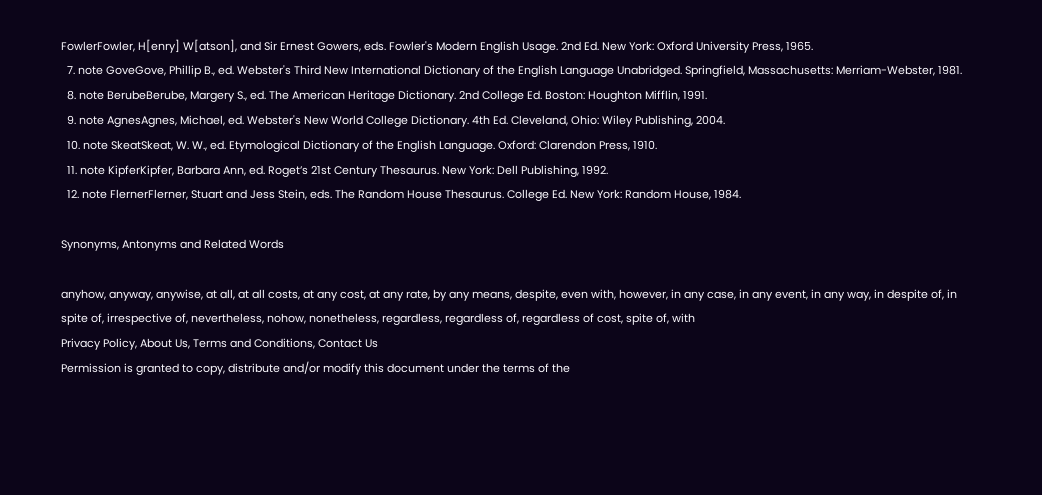FowlerFowler, H[enry] W[atson], and Sir Ernest Gowers, eds. Fowler's Modern English Usage. 2nd Ed. New York: Oxford University Press, 1965.
  7. note GoveGove, Phillip B., ed. Webster's Third New International Dictionary of the English Language Unabridged. Springfield, Massachusetts: Merriam-Webster, 1981.
  8. note BerubeBerube, Margery S., ed. The American Heritage Dictionary. 2nd College Ed. Boston: Houghton Mifflin, 1991.
  9. note AgnesAgnes, Michael, ed. Webster's New World College Dictionary. 4th Ed. Cleveland, Ohio: Wiley Publishing, 2004.
  10. note SkeatSkeat, W. W., ed. Etymological Dictionary of the English Language. Oxford: Clarendon Press, 1910.
  11. note KipferKipfer, Barbara Ann, ed. Roget’s 21st Century Thesaurus. New York: Dell Publishing, 1992.
  12. note FlernerFlerner, Stuart and Jess Stein, eds. The Random House Thesaurus. College Ed. New York: Random House, 1984.

Synonyms, Antonyms and Related Words

anyhow, anyway, anywise, at all, at all costs, at any cost, at any rate, by any means, despite, even with, however, in any case, in any event, in any way, in despite of, in spite of, irrespective of, nevertheless, nohow, nonetheless, regardless, regardless of, regardless of cost, spite of, with
Privacy Policy, About Us, Terms and Conditions, Contact Us
Permission is granted to copy, distribute and/or modify this document under the terms of the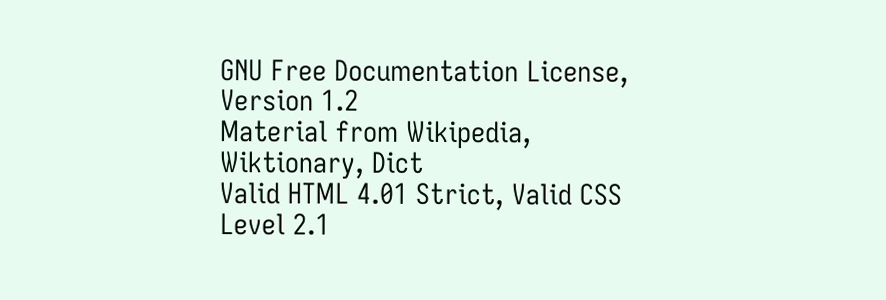GNU Free Documentation License, Version 1.2
Material from Wikipedia, Wiktionary, Dict
Valid HTML 4.01 Strict, Valid CSS Level 2.1